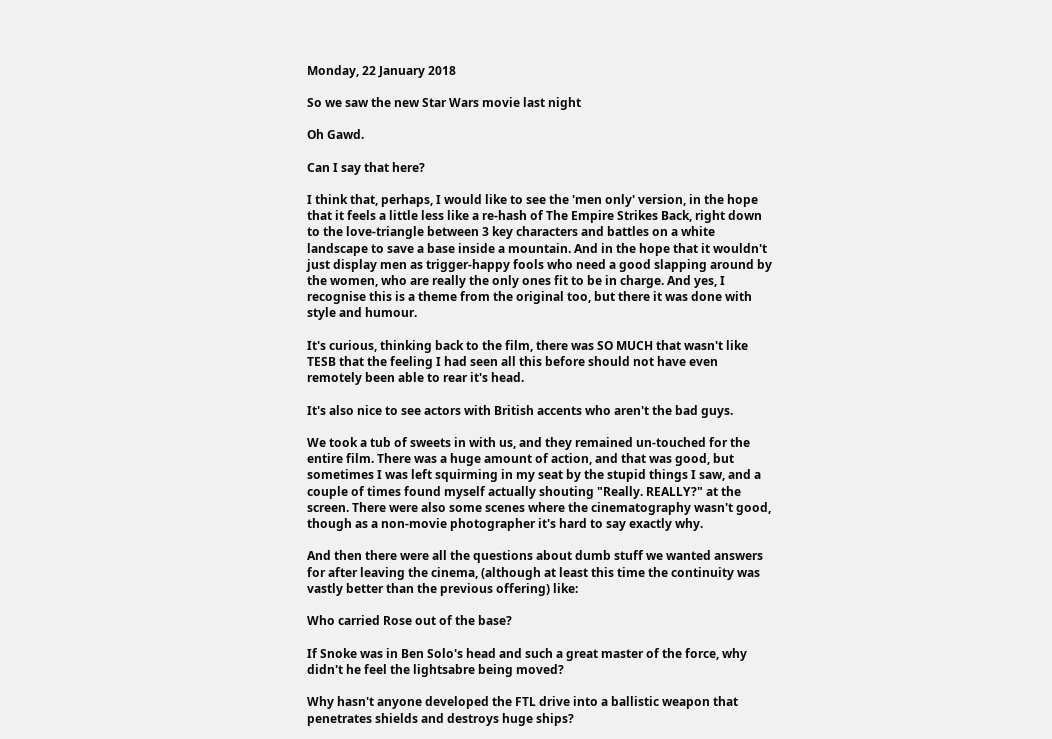Monday, 22 January 2018

So we saw the new Star Wars movie last night

Oh Gawd.

Can I say that here?

I think that, perhaps, I would like to see the 'men only' version, in the hope that it feels a little less like a re-hash of The Empire Strikes Back, right down to the love-triangle between 3 key characters and battles on a white landscape to save a base inside a mountain. And in the hope that it wouldn't just display men as trigger-happy fools who need a good slapping around by the women, who are really the only ones fit to be in charge. And yes, I recognise this is a theme from the original too, but there it was done with style and humour.

It's curious, thinking back to the film, there was SO MUCH that wasn't like TESB that the feeling I had seen all this before should not have even remotely been able to rear it's head.

It's also nice to see actors with British accents who aren't the bad guys.

We took a tub of sweets in with us, and they remained un-touched for the entire film. There was a huge amount of action, and that was good, but sometimes I was left squirming in my seat by the stupid things I saw, and a couple of times found myself actually shouting "Really. REALLY?" at the screen. There were also some scenes where the cinematography wasn't good, though as a non-movie photographer it's hard to say exactly why.

And then there were all the questions about dumb stuff we wanted answers for after leaving the cinema, (although at least this time the continuity was vastly better than the previous offering) like:

Who carried Rose out of the base?

If Snoke was in Ben Solo's head and such a great master of the force, why didn't he feel the lightsabre being moved?

Why hasn't anyone developed the FTL drive into a ballistic weapon that penetrates shields and destroys huge ships?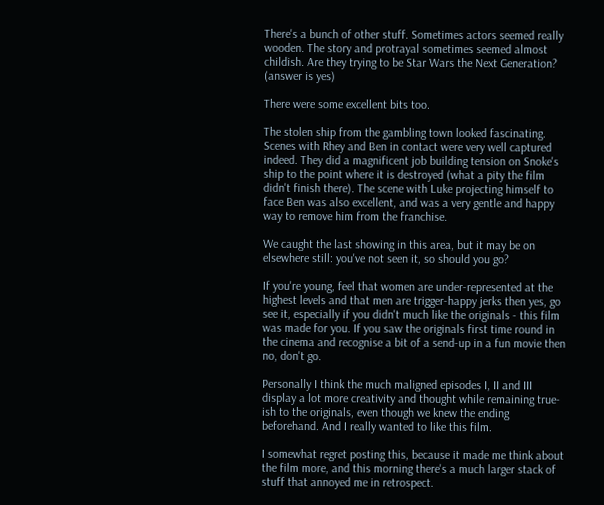There's a bunch of other stuff. Sometimes actors seemed really wooden. The story and protrayal sometimes seemed almost childish. Are they trying to be Star Wars the Next Generation? (answer is yes)

There were some excellent bits too.

The stolen ship from the gambling town looked fascinating. Scenes with Rhey and Ben in contact were very well captured indeed. They did a magnificent job building tension on Snoke's ship to the point where it is destroyed (what a pity the film didn't finish there). The scene with Luke projecting himself to face Ben was also excellent, and was a very gentle and happy way to remove him from the franchise.

We caught the last showing in this area, but it may be on elsewhere still: you've not seen it, so should you go?

If you're young, feel that women are under-represented at the highest levels and that men are trigger-happy jerks then yes, go see it, especially if you didn't much like the originals - this film was made for you. If you saw the originals first time round in the cinema and recognise a bit of a send-up in a fun movie then no, don't go.

Personally I think the much maligned episodes I, II and III display a lot more creativity and thought while remaining true-ish to the originals, even though we knew the ending beforehand. And I really wanted to like this film.

I somewhat regret posting this, because it made me think about the film more, and this morning there's a much larger stack of stuff that annoyed me in retrospect.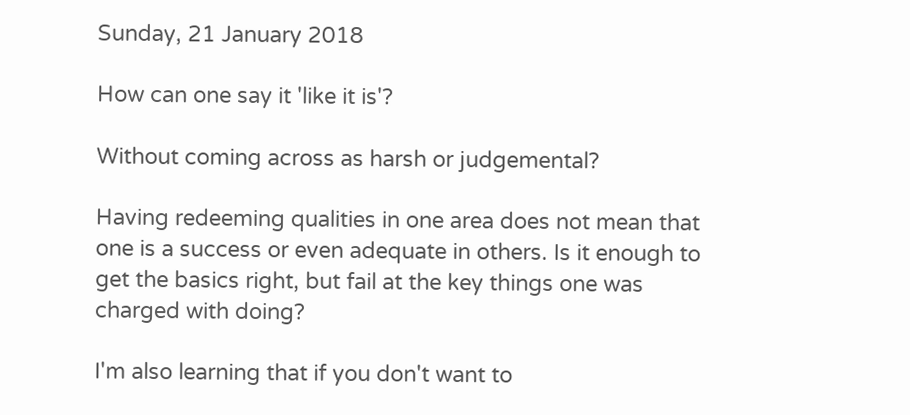Sunday, 21 January 2018

How can one say it 'like it is'?

Without coming across as harsh or judgemental?

Having redeeming qualities in one area does not mean that one is a success or even adequate in others. Is it enough to get the basics right, but fail at the key things one was charged with doing?

I'm also learning that if you don't want to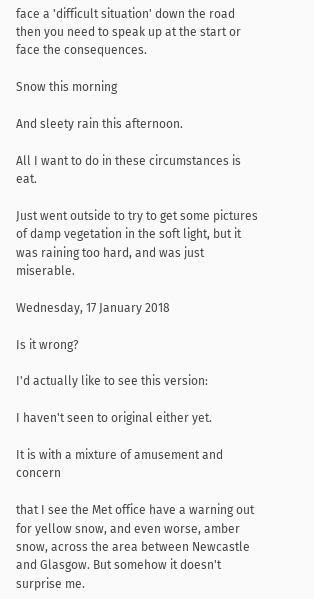face a 'difficult situation' down the road then you need to speak up at the start or face the consequences.

Snow this morning

And sleety rain this afternoon.

All I want to do in these circumstances is eat.

Just went outside to try to get some pictures of damp vegetation in the soft light, but it was raining too hard, and was just miserable.

Wednesday, 17 January 2018

Is it wrong?

I'd actually like to see this version:

I haven't seen to original either yet.

It is with a mixture of amusement and concern

that I see the Met office have a warning out for yellow snow, and even worse, amber snow, across the area between Newcastle and Glasgow. But somehow it doesn't surprise me.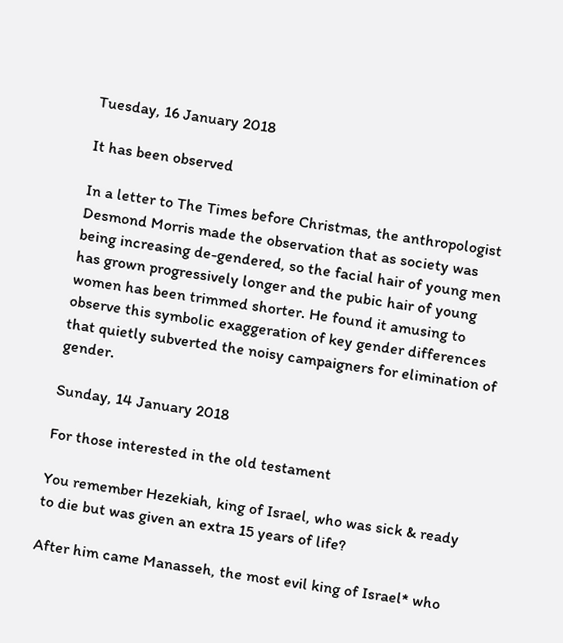Tuesday, 16 January 2018

It has been observed

In a letter to The Times before Christmas, the anthropologist Desmond Morris made the observation that as society was being increasing de-gendered, so the facial hair of young men has grown progressively longer and the pubic hair of young women has been trimmed shorter. He found it amusing to observe this symbolic exaggeration of key gender differences that quietly subverted the noisy campaigners for elimination of gender.

Sunday, 14 January 2018

For those interested in the old testament

You remember Hezekiah, king of Israel, who was sick & ready to die but was given an extra 15 years of life?

After him came Manasseh, the most evil king of Israel* who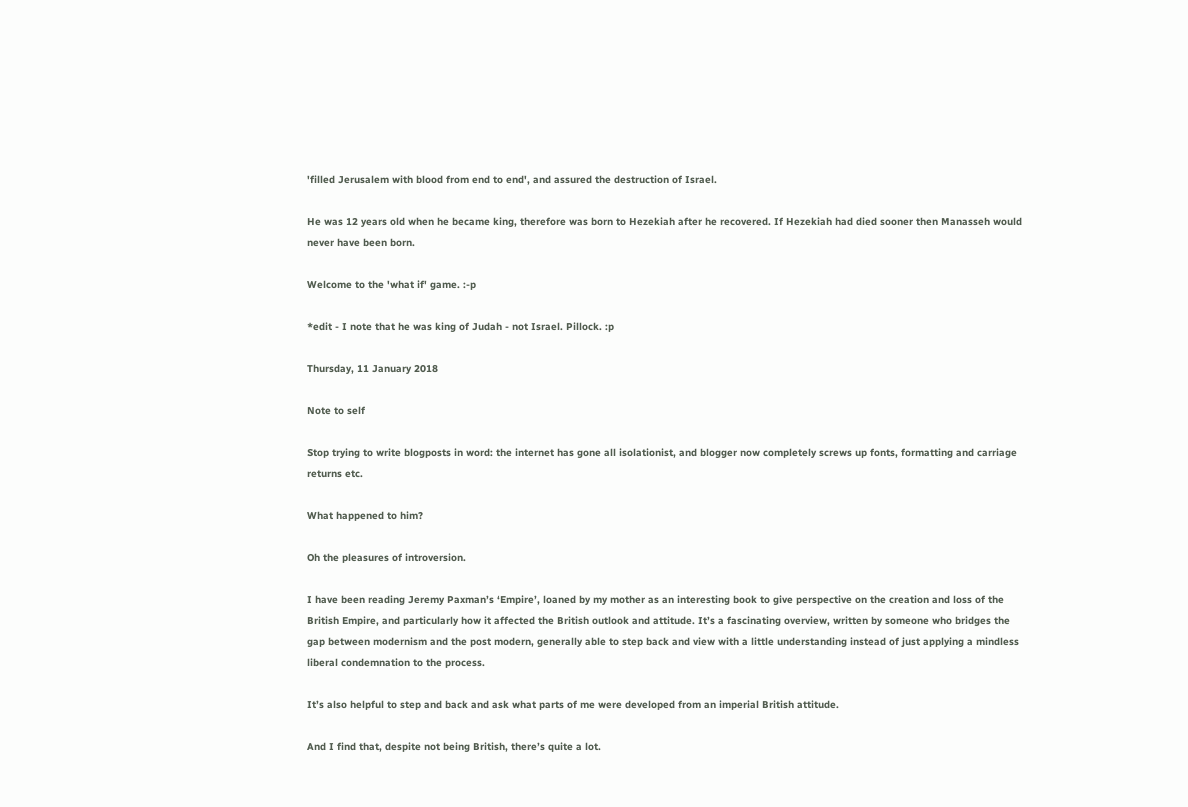'filled Jerusalem with blood from end to end', and assured the destruction of Israel.

He was 12 years old when he became king, therefore was born to Hezekiah after he recovered. If Hezekiah had died sooner then Manasseh would never have been born.

Welcome to the 'what if' game. :-p

*edit - I note that he was king of Judah - not Israel. Pillock. :p

Thursday, 11 January 2018

Note to self

Stop trying to write blogposts in word: the internet has gone all isolationist, and blogger now completely screws up fonts, formatting and carriage returns etc.

What happened to him?

Oh the pleasures of introversion.

I have been reading Jeremy Paxman’s ‘Empire’, loaned by my mother as an interesting book to give perspective on the creation and loss of the British Empire, and particularly how it affected the British outlook and attitude. It’s a fascinating overview, written by someone who bridges the gap between modernism and the post modern, generally able to step back and view with a little understanding instead of just applying a mindless liberal condemnation to the process.

It’s also helpful to step and back and ask what parts of me were developed from an imperial British attitude.

And I find that, despite not being British, there’s quite a lot.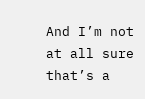And I’m not at all sure that’s a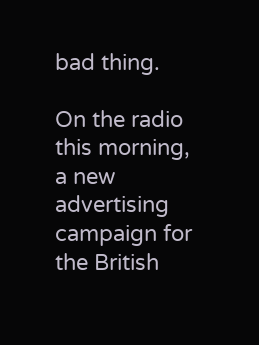bad thing.

On the radio this morning, a new advertising campaign for the British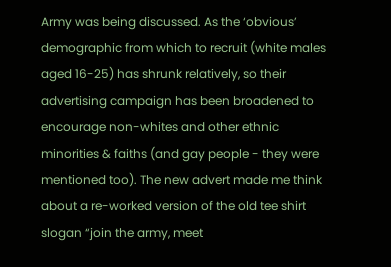Army was being discussed. As the ‘obvious’ demographic from which to recruit (white males aged 16-25) has shrunk relatively, so their advertising campaign has been broadened to encourage non-whites and other ethnic minorities & faiths (and gay people - they were mentioned too). The new advert made me think about a re-worked version of the old tee shirt slogan “join the army, meet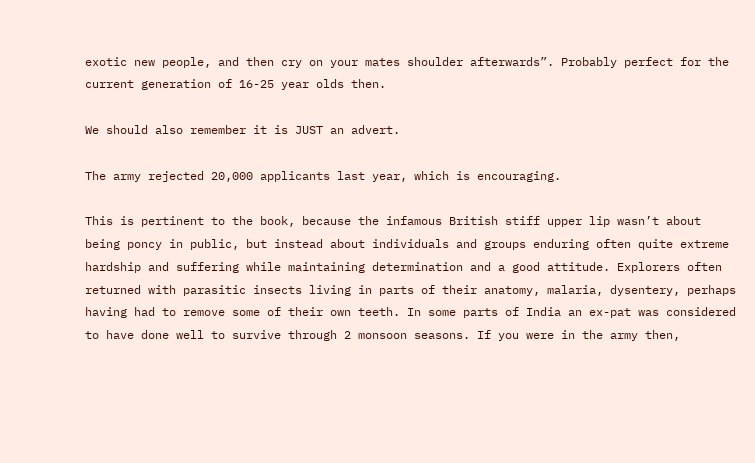exotic new people, and then cry on your mates shoulder afterwards”. Probably perfect for the current generation of 16-25 year olds then.

We should also remember it is JUST an advert.

The army rejected 20,000 applicants last year, which is encouraging.

This is pertinent to the book, because the infamous British stiff upper lip wasn’t about being poncy in public, but instead about individuals and groups enduring often quite extreme hardship and suffering while maintaining determination and a good attitude. Explorers often returned with parasitic insects living in parts of their anatomy, malaria, dysentery, perhaps having had to remove some of their own teeth. In some parts of India an ex-pat was considered to have done well to survive through 2 monsoon seasons. If you were in the army then,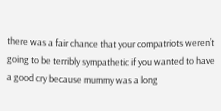there was a fair chance that your compatriots weren’t going to be terribly sympathetic if you wanted to have a good cry because mummy was a long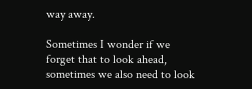way away.

Sometimes I wonder if we forget that to look ahead, sometimes we also need to look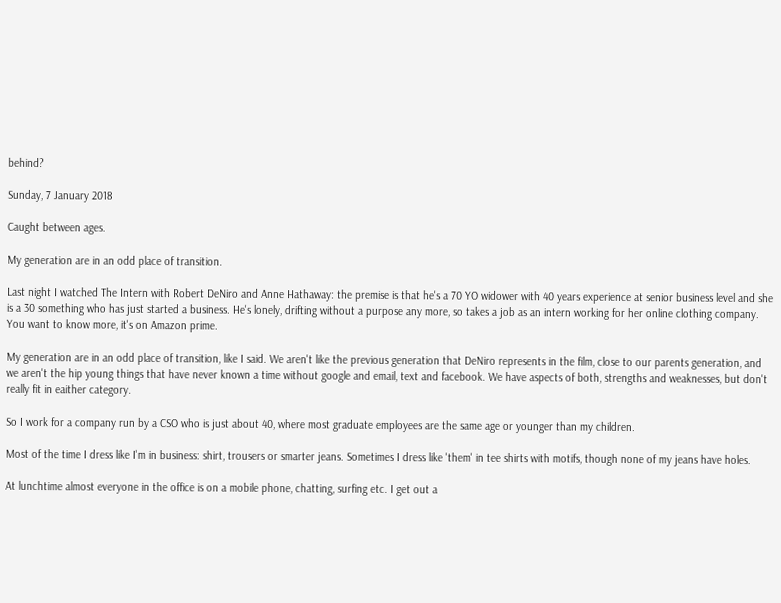behind?

Sunday, 7 January 2018

Caught between ages.

My generation are in an odd place of transition.

Last night I watched The Intern with Robert DeNiro and Anne Hathaway: the premise is that he's a 70 YO widower with 40 years experience at senior business level and she is a 30 something who has just started a business. He's lonely, drifting without a purpose any more, so takes a job as an intern working for her online clothing company. You want to know more, it's on Amazon prime.

My generation are in an odd place of transition, like I said. We aren't like the previous generation that DeNiro represents in the film, close to our parents generation, and we aren't the hip young things that have never known a time without google and email, text and facebook. We have aspects of both, strengths and weaknesses, but don't really fit in eaither category.

So I work for a company run by a CSO who is just about 40, where most graduate employees are the same age or younger than my children.

Most of the time I dress like I'm in business: shirt, trousers or smarter jeans. Sometimes I dress like 'them' in tee shirts with motifs, though none of my jeans have holes.

At lunchtime almost everyone in the office is on a mobile phone, chatting, surfing etc. I get out a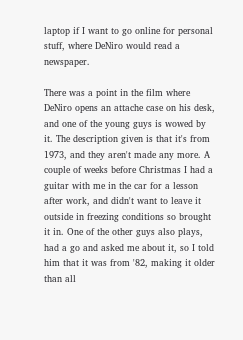laptop if I want to go online for personal stuff, where DeNiro would read a newspaper.

There was a point in the film where DeNiro opens an attache case on his desk, and one of the young guys is wowed by it. The description given is that it's from 1973, and they aren't made any more. A couple of weeks before Christmas I had a guitar with me in the car for a lesson after work, and didn't want to leave it outside in freezing conditions so brought it in. One of the other guys also plays, had a go and asked me about it, so I told him that it was from '82, making it older than all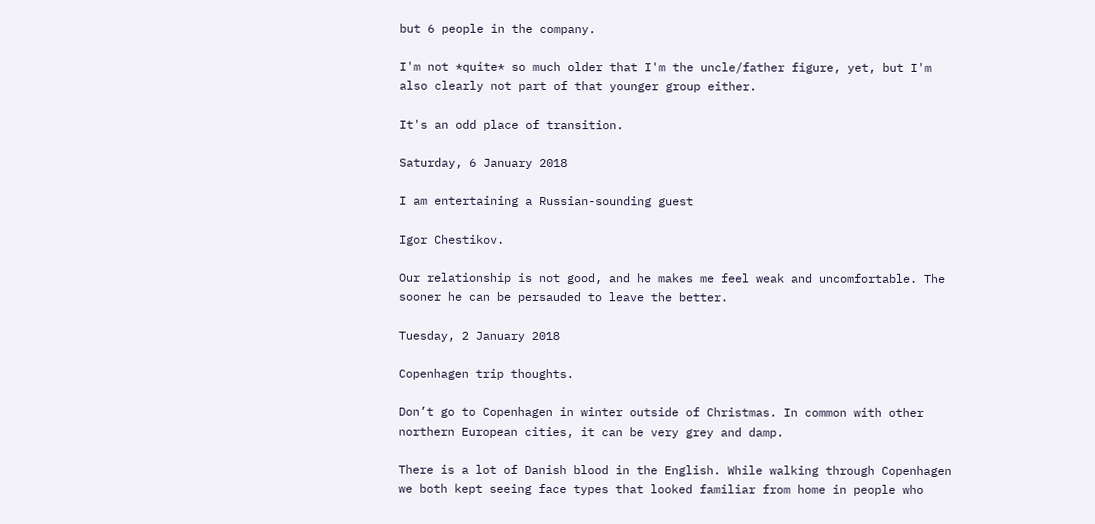but 6 people in the company.

I'm not *quite* so much older that I'm the uncle/father figure, yet, but I'm also clearly not part of that younger group either.

It's an odd place of transition.

Saturday, 6 January 2018

I am entertaining a Russian-sounding guest

Igor Chestikov.

Our relationship is not good, and he makes me feel weak and uncomfortable. The sooner he can be persauded to leave the better.

Tuesday, 2 January 2018

Copenhagen trip thoughts.

Don’t go to Copenhagen in winter outside of Christmas. In common with other northern European cities, it can be very grey and damp.

There is a lot of Danish blood in the English. While walking through Copenhagen we both kept seeing face types that looked familiar from home in people who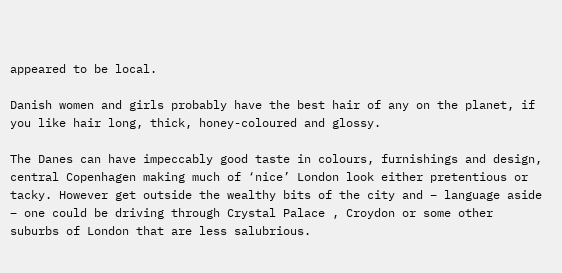appeared to be local.

Danish women and girls probably have the best hair of any on the planet, if you like hair long, thick, honey-coloured and glossy.

The Danes can have impeccably good taste in colours, furnishings and design, central Copenhagen making much of ‘nice’ London look either pretentious or tacky. However get outside the wealthy bits of the city and – language aside – one could be driving through Crystal Palace , Croydon or some other suburbs of London that are less salubrious.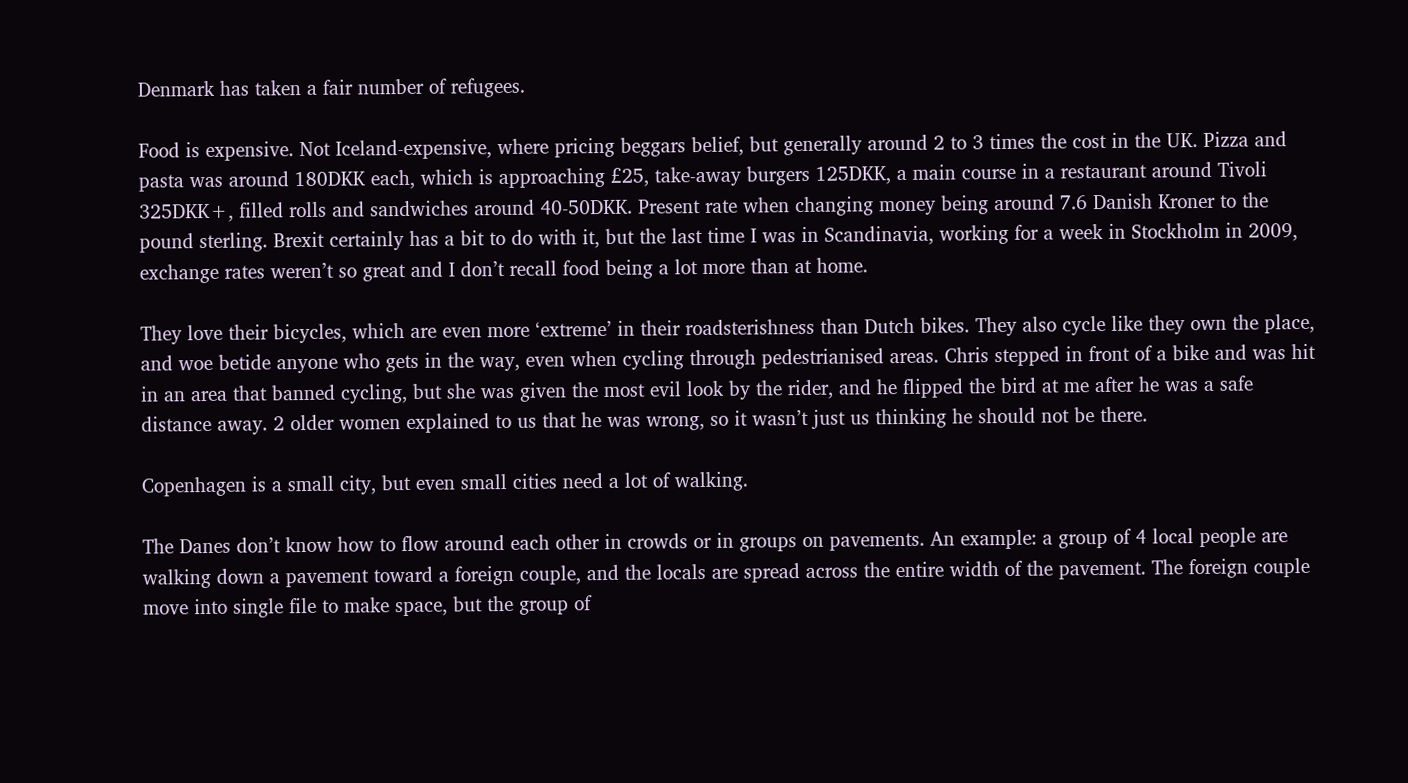Denmark has taken a fair number of refugees.

Food is expensive. Not Iceland-expensive, where pricing beggars belief, but generally around 2 to 3 times the cost in the UK. Pizza and pasta was around 180DKK each, which is approaching £25, take-away burgers 125DKK, a main course in a restaurant around Tivoli 325DKK+, filled rolls and sandwiches around 40-50DKK. Present rate when changing money being around 7.6 Danish Kroner to the pound sterling. Brexit certainly has a bit to do with it, but the last time I was in Scandinavia, working for a week in Stockholm in 2009, exchange rates weren’t so great and I don’t recall food being a lot more than at home.

They love their bicycles, which are even more ‘extreme’ in their roadsterishness than Dutch bikes. They also cycle like they own the place, and woe betide anyone who gets in the way, even when cycling through pedestrianised areas. Chris stepped in front of a bike and was hit in an area that banned cycling, but she was given the most evil look by the rider, and he flipped the bird at me after he was a safe distance away. 2 older women explained to us that he was wrong, so it wasn’t just us thinking he should not be there.

Copenhagen is a small city, but even small cities need a lot of walking.

The Danes don’t know how to flow around each other in crowds or in groups on pavements. An example: a group of 4 local people are walking down a pavement toward a foreign couple, and the locals are spread across the entire width of the pavement. The foreign couple move into single file to make space, but the group of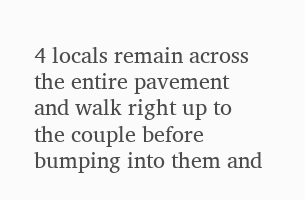4 locals remain across the entire pavement and walk right up to the couple before bumping into them and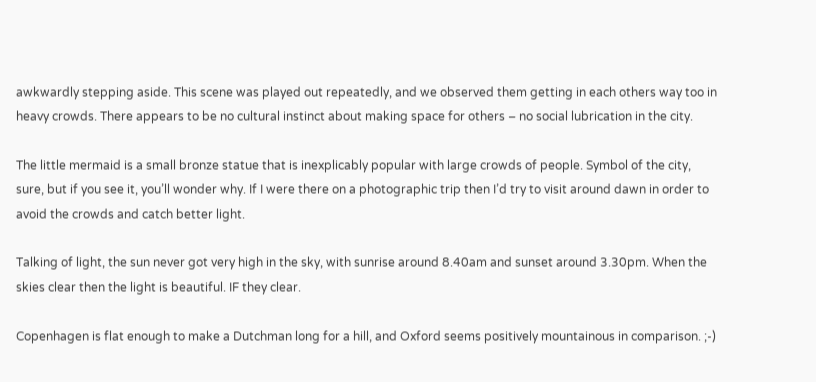awkwardly stepping aside. This scene was played out repeatedly, and we observed them getting in each others way too in heavy crowds. There appears to be no cultural instinct about making space for others – no social lubrication in the city.

The little mermaid is a small bronze statue that is inexplicably popular with large crowds of people. Symbol of the city, sure, but if you see it, you’ll wonder why. If I were there on a photographic trip then I’d try to visit around dawn in order to avoid the crowds and catch better light.

Talking of light, the sun never got very high in the sky, with sunrise around 8.40am and sunset around 3.30pm. When the skies clear then the light is beautiful. IF they clear.

Copenhagen is flat enough to make a Dutchman long for a hill, and Oxford seems positively mountainous in comparison. ;-)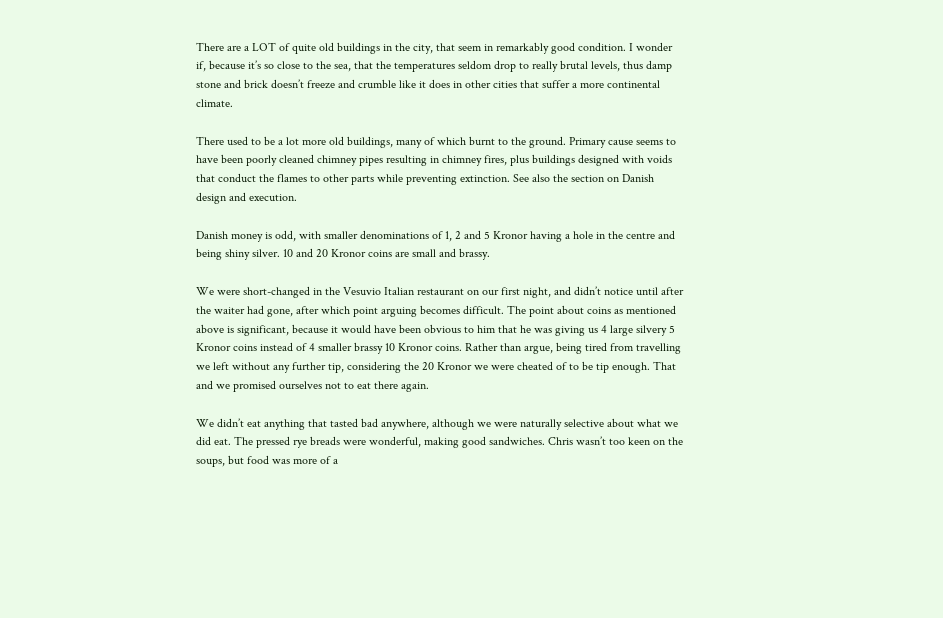There are a LOT of quite old buildings in the city, that seem in remarkably good condition. I wonder if, because it’s so close to the sea, that the temperatures seldom drop to really brutal levels, thus damp stone and brick doesn’t freeze and crumble like it does in other cities that suffer a more continental climate.

There used to be a lot more old buildings, many of which burnt to the ground. Primary cause seems to have been poorly cleaned chimney pipes resulting in chimney fires, plus buildings designed with voids that conduct the flames to other parts while preventing extinction. See also the section on Danish design and execution.

Danish money is odd, with smaller denominations of 1, 2 and 5 Kronor having a hole in the centre and being shiny silver. 10 and 20 Kronor coins are small and brassy.

We were short-changed in the Vesuvio Italian restaurant on our first night, and didn’t notice until after the waiter had gone, after which point arguing becomes difficult. The point about coins as mentioned above is significant, because it would have been obvious to him that he was giving us 4 large silvery 5 Kronor coins instead of 4 smaller brassy 10 Kronor coins. Rather than argue, being tired from travelling we left without any further tip, considering the 20 Kronor we were cheated of to be tip enough. That and we promised ourselves not to eat there again.

We didn’t eat anything that tasted bad anywhere, although we were naturally selective about what we did eat. The pressed rye breads were wonderful, making good sandwiches. Chris wasn’t too keen on the soups, but food was more of a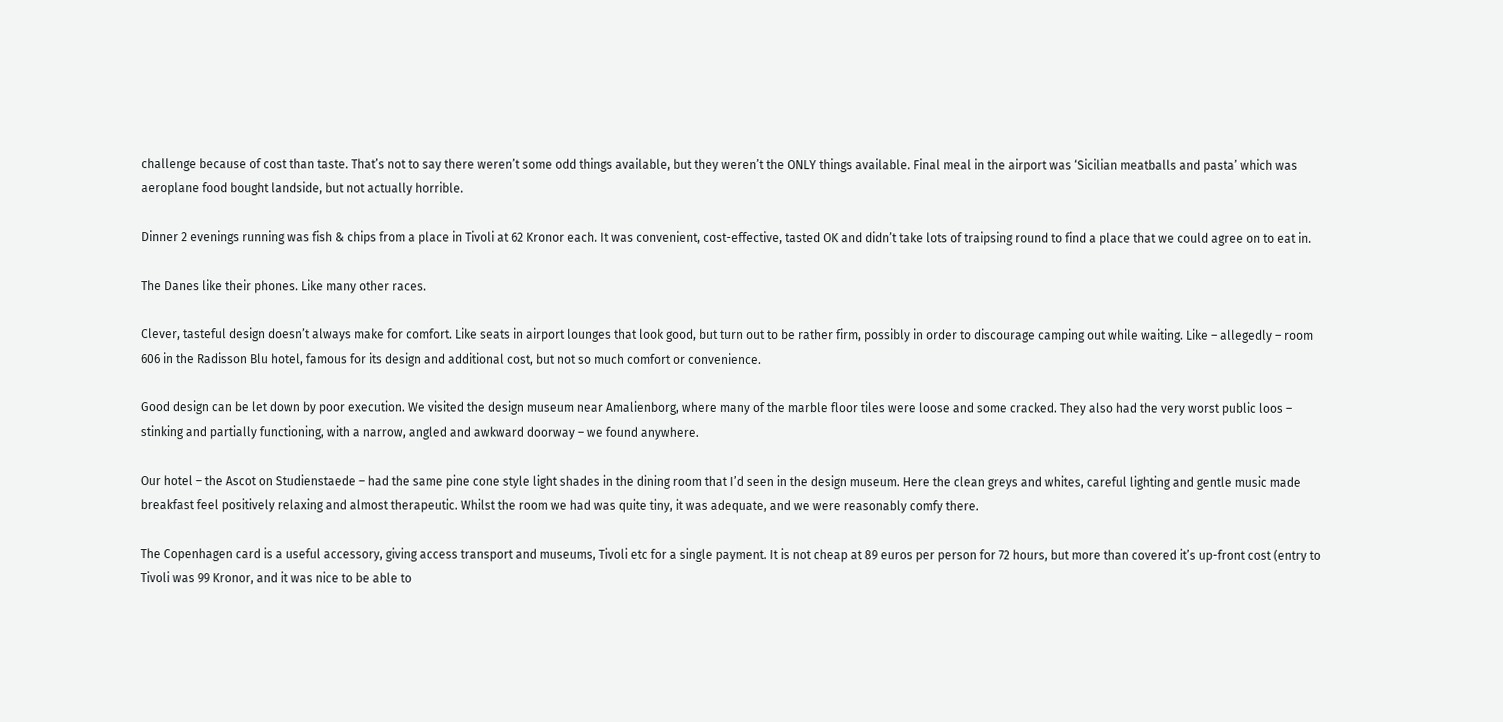challenge because of cost than taste. That’s not to say there weren’t some odd things available, but they weren’t the ONLY things available. Final meal in the airport was ‘Sicilian meatballs and pasta’ which was aeroplane food bought landside, but not actually horrible.

Dinner 2 evenings running was fish & chips from a place in Tivoli at 62 Kronor each. It was convenient, cost-effective, tasted OK and didn’t take lots of traipsing round to find a place that we could agree on to eat in.

The Danes like their phones. Like many other races.

Clever, tasteful design doesn’t always make for comfort. Like seats in airport lounges that look good, but turn out to be rather firm, possibly in order to discourage camping out while waiting. Like – allegedly – room 606 in the Radisson Blu hotel, famous for its design and additional cost, but not so much comfort or convenience.

Good design can be let down by poor execution. We visited the design museum near Amalienborg, where many of the marble floor tiles were loose and some cracked. They also had the very worst public loos – stinking and partially functioning, with a narrow, angled and awkward doorway – we found anywhere.

Our hotel – the Ascot on Studienstaede – had the same pine cone style light shades in the dining room that I’d seen in the design museum. Here the clean greys and whites, careful lighting and gentle music made breakfast feel positively relaxing and almost therapeutic. Whilst the room we had was quite tiny, it was adequate, and we were reasonably comfy there.

The Copenhagen card is a useful accessory, giving access transport and museums, Tivoli etc for a single payment. It is not cheap at 89 euros per person for 72 hours, but more than covered it’s up-front cost (entry to Tivoli was 99 Kronor, and it was nice to be able to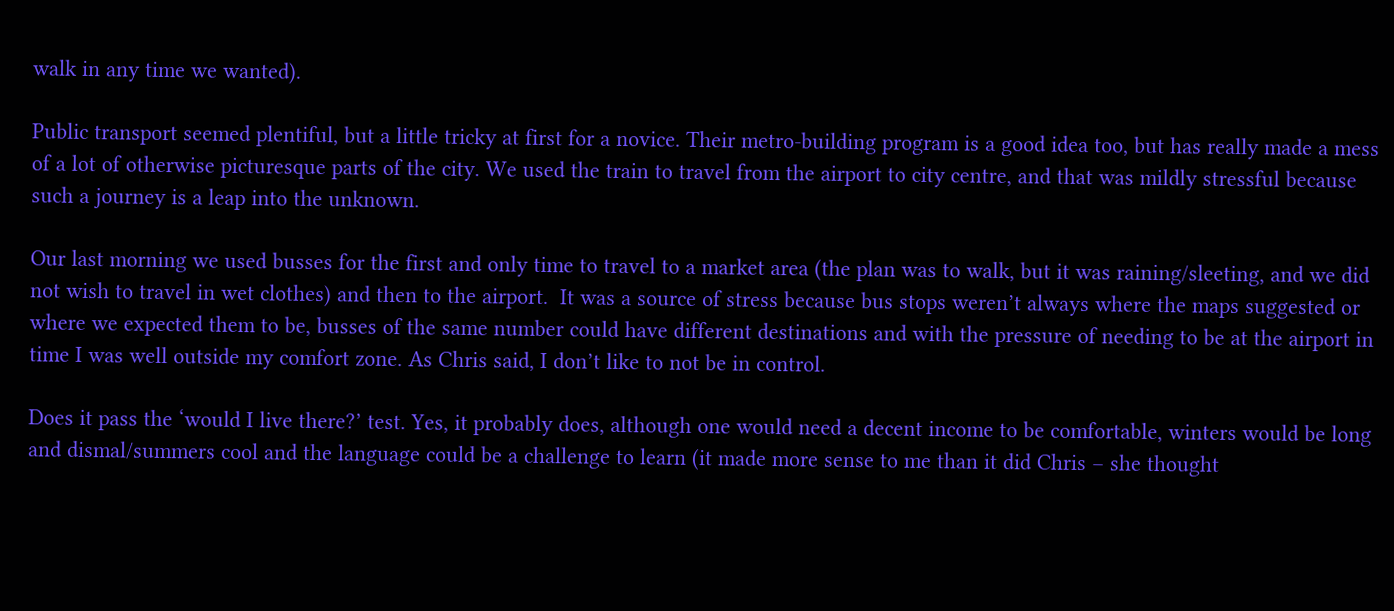walk in any time we wanted).

Public transport seemed plentiful, but a little tricky at first for a novice. Their metro-building program is a good idea too, but has really made a mess of a lot of otherwise picturesque parts of the city. We used the train to travel from the airport to city centre, and that was mildly stressful because such a journey is a leap into the unknown.

Our last morning we used busses for the first and only time to travel to a market area (the plan was to walk, but it was raining/sleeting, and we did not wish to travel in wet clothes) and then to the airport.  It was a source of stress because bus stops weren’t always where the maps suggested or where we expected them to be, busses of the same number could have different destinations and with the pressure of needing to be at the airport in time I was well outside my comfort zone. As Chris said, I don’t like to not be in control.

Does it pass the ‘would I live there?’ test. Yes, it probably does, although one would need a decent income to be comfortable, winters would be long and dismal/summers cool and the language could be a challenge to learn (it made more sense to me than it did Chris – she thought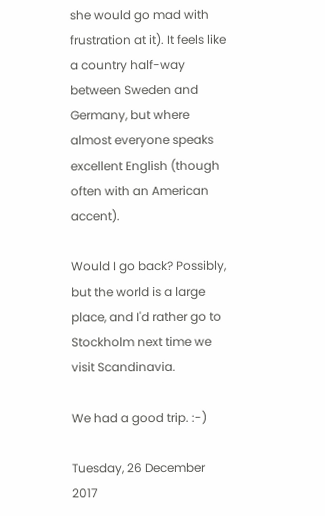she would go mad with frustration at it). It feels like a country half-way between Sweden and Germany, but where almost everyone speaks excellent English (though often with an American accent).

Would I go back? Possibly, but the world is a large place, and I'd rather go to Stockholm next time we visit Scandinavia.

We had a good trip. :-)

Tuesday, 26 December 2017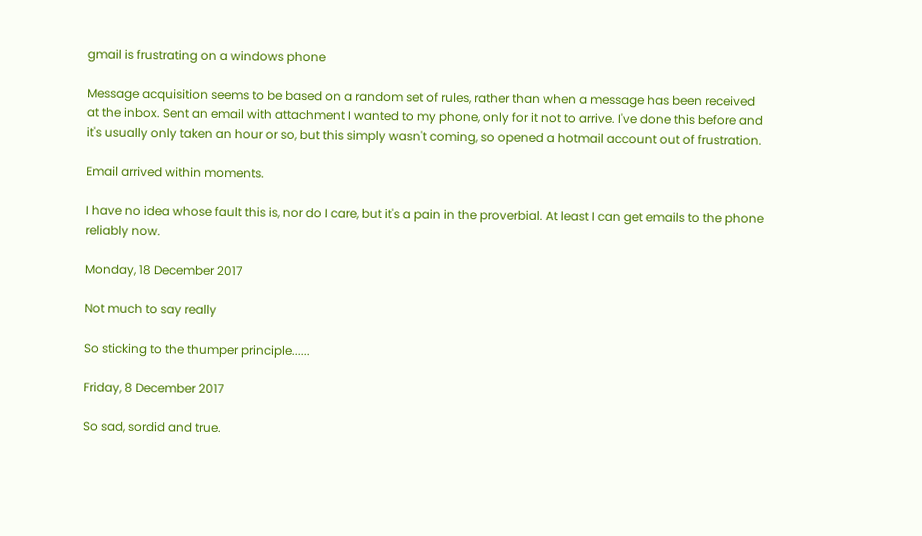gmail is frustrating on a windows phone

Message acquisition seems to be based on a random set of rules, rather than when a message has been received at the inbox. Sent an email with attachment I wanted to my phone, only for it not to arrive. I've done this before and it's usually only taken an hour or so, but this simply wasn't coming, so opened a hotmail account out of frustration.

Email arrived within moments.

I have no idea whose fault this is, nor do I care, but it's a pain in the proverbial. At least I can get emails to the phone reliably now.

Monday, 18 December 2017

Not much to say really

So sticking to the thumper principle......

Friday, 8 December 2017

So sad, sordid and true.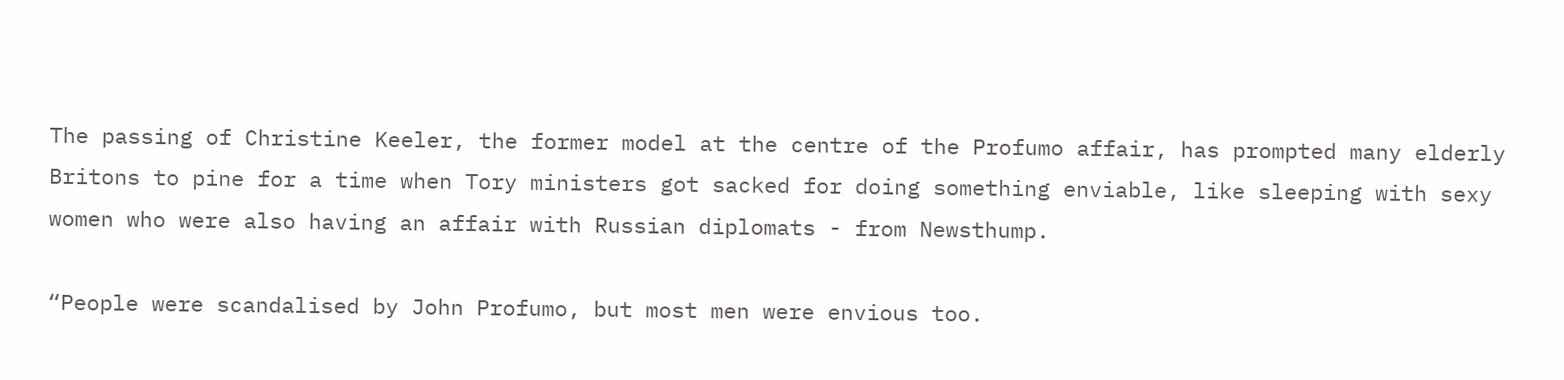The passing of Christine Keeler, the former model at the centre of the Profumo affair, has prompted many elderly Britons to pine for a time when Tory ministers got sacked for doing something enviable, like sleeping with sexy women who were also having an affair with Russian diplomats - from Newsthump.

“People were scandalised by John Profumo, but most men were envious too.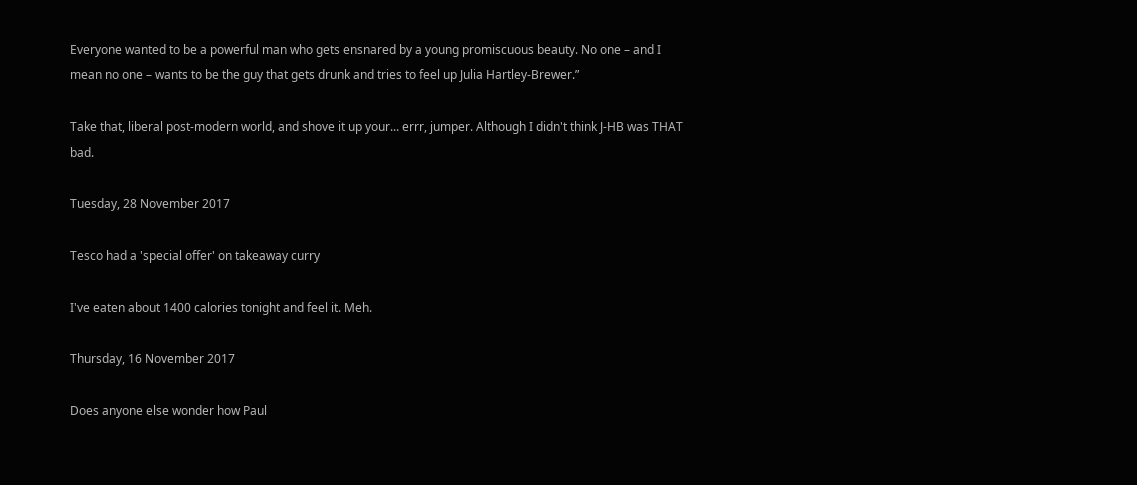Everyone wanted to be a powerful man who gets ensnared by a young promiscuous beauty. No one – and I mean no one – wants to be the guy that gets drunk and tries to feel up Julia Hartley-Brewer.”

Take that, liberal post-modern world, and shove it up your... errr, jumper. Although I didn't think J-HB was THAT bad.

Tuesday, 28 November 2017

Tesco had a 'special offer' on takeaway curry

I've eaten about 1400 calories tonight and feel it. Meh.

Thursday, 16 November 2017

Does anyone else wonder how Paul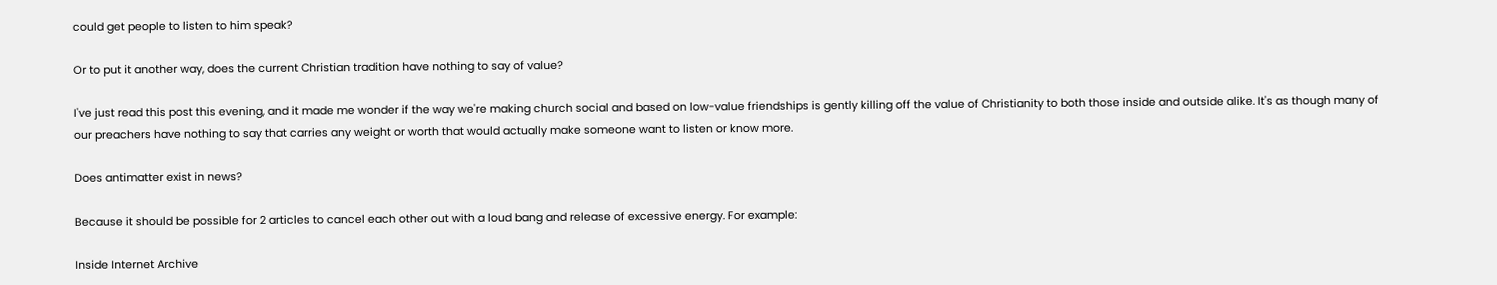could get people to listen to him speak?

Or to put it another way, does the current Christian tradition have nothing to say of value?

I've just read this post this evening, and it made me wonder if the way we're making church social and based on low-value friendships is gently killing off the value of Christianity to both those inside and outside alike. It's as though many of our preachers have nothing to say that carries any weight or worth that would actually make someone want to listen or know more.

Does antimatter exist in news?

Because it should be possible for 2 articles to cancel each other out with a loud bang and release of excessive energy. For example:

Inside Internet Archive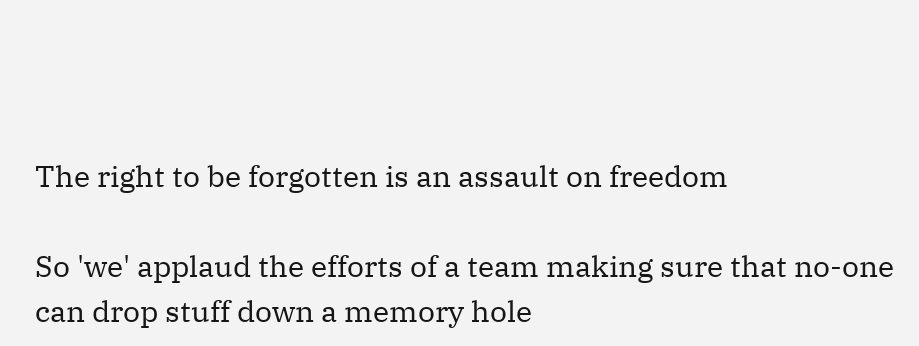The right to be forgotten is an assault on freedom

So 'we' applaud the efforts of a team making sure that no-one can drop stuff down a memory hole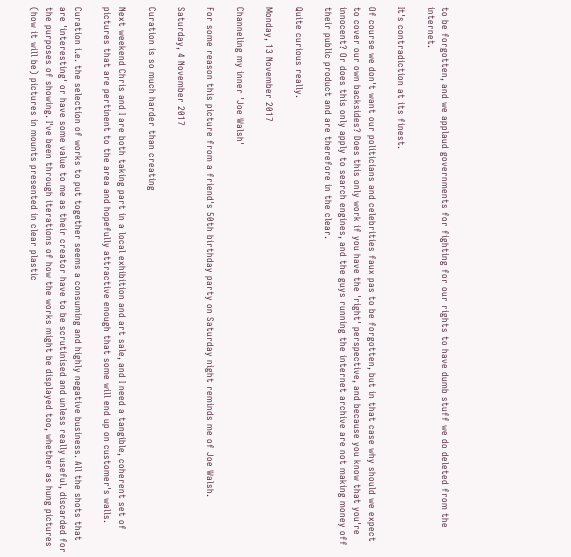to be forgotten, and we applaud governments for fighting for our rights to have dumb stuff we do deleted from the internet.

It's contradiction at its finest.

Of course we don't want our politicians and celebrities faux pas to be forgotten, but in that case why should we expect to cover our own backsides? Does this only work if you have the 'right' perspective, and because you know that you're innocent? Or does this only apply to search engines, and the guys running the internet archive are not making money off their public product and are therefore in the clear.

Quite curious really.

Monday, 13 November 2017

Channeling my inner 'Joe Walsh'

For some reason this picture from a friend's 50th birthday party on Saturday night reminds me of Joe Walsh.

Saturday, 4 November 2017

Curation is so much harder than creating

Next weekend Chris and I are both taking part in a local exhibition and art sale, and I need a tangible, coherent set of pictures that are pertinent to the area and hopefully attractive enough that some will end up on customer's walls.

Curation i.e. the selection of works to put together seems a consuming and highly negative business. All the shots that are 'interesting' or have some value to me as their creator have to be scrutinised and unless really useful, discarded for the purposes of showing. I've been through iterations of how the works might be displayed too, whether as hung pictures (how it will be) pictures in mounts presented in clear plastic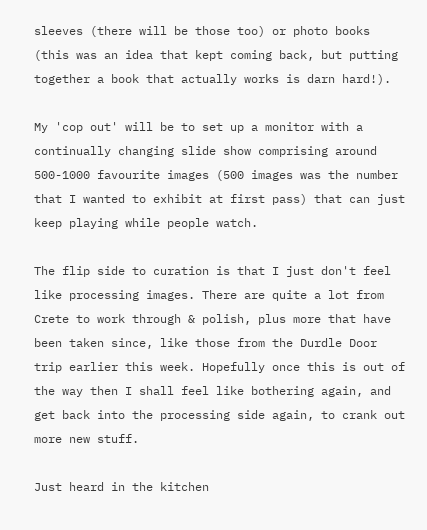sleeves (there will be those too) or photo books (this was an idea that kept coming back, but putting together a book that actually works is darn hard!).

My 'cop out' will be to set up a monitor with a continually changing slide show comprising around 500-1000 favourite images (500 images was the number that I wanted to exhibit at first pass) that can just keep playing while people watch.

The flip side to curation is that I just don't feel like processing images. There are quite a lot from Crete to work through & polish, plus more that have been taken since, like those from the Durdle Door trip earlier this week. Hopefully once this is out of the way then I shall feel like bothering again, and get back into the processing side again, to crank out more new stuff.

Just heard in the kitchen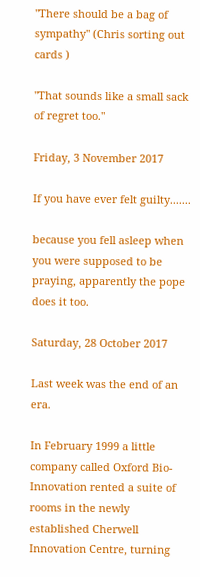"There should be a bag of sympathy" (Chris sorting out cards )

"That sounds like a small sack of regret too."

Friday, 3 November 2017

If you have ever felt guilty.......

because you fell asleep when you were supposed to be praying, apparently the pope does it too.

Saturday, 28 October 2017

Last week was the end of an era.

In February 1999 a little company called Oxford Bio-Innovation rented a suite of rooms in the newly established Cherwell Innovation Centre, turning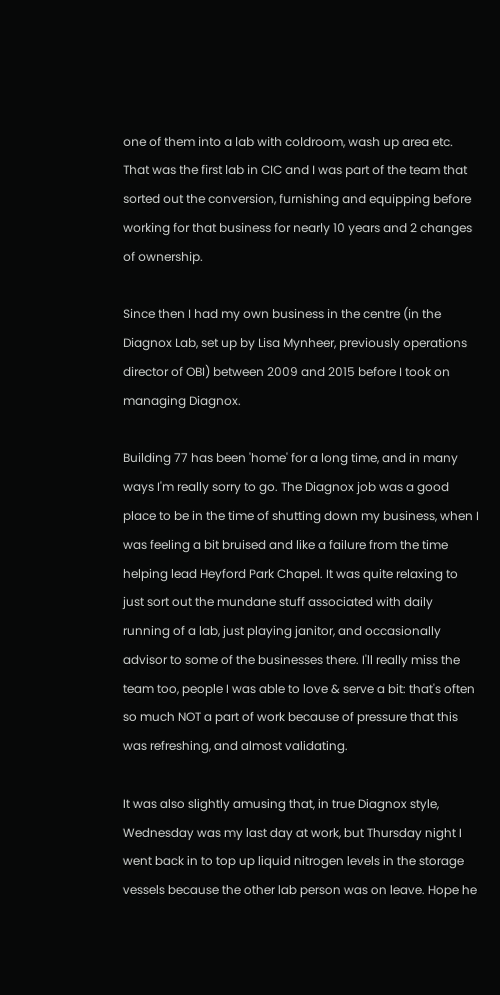one of them into a lab with coldroom, wash up area etc. That was the first lab in CIC and I was part of the team that sorted out the conversion, furnishing and equipping before working for that business for nearly 10 years and 2 changes of ownership.

Since then I had my own business in the centre (in the Diagnox Lab, set up by Lisa Mynheer, previously operations director of OBI) between 2009 and 2015 before I took on managing Diagnox.

Building 77 has been 'home' for a long time, and in many ways I'm really sorry to go. The Diagnox job was a good place to be in the time of shutting down my business, when I was feeling a bit bruised and like a failure from the time helping lead Heyford Park Chapel. It was quite relaxing to just sort out the mundane stuff associated with daily running of a lab, just playing janitor, and occasionally advisor to some of the businesses there. I'll really miss the team too, people I was able to love & serve a bit: that's often so much NOT a part of work because of pressure that this was refreshing, and almost validating.

It was also slightly amusing that, in true Diagnox style, Wednesday was my last day at work, but Thursday night I went back in to top up liquid nitrogen levels in the storage vessels because the other lab person was on leave. Hope he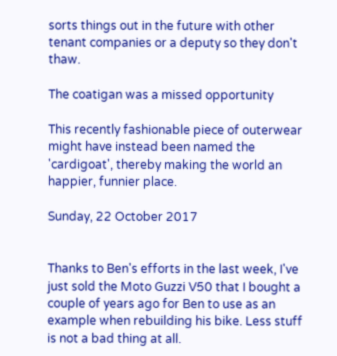sorts things out in the future with other tenant companies or a deputy so they don't thaw.

The coatigan was a missed opportunity

This recently fashionable piece of outerwear might have instead been named the 'cardigoat', thereby making the world an happier, funnier place.

Sunday, 22 October 2017


Thanks to Ben's efforts in the last week, I've just sold the Moto Guzzi V50 that I bought a couple of years ago for Ben to use as an example when rebuilding his bike. Less stuff is not a bad thing at all.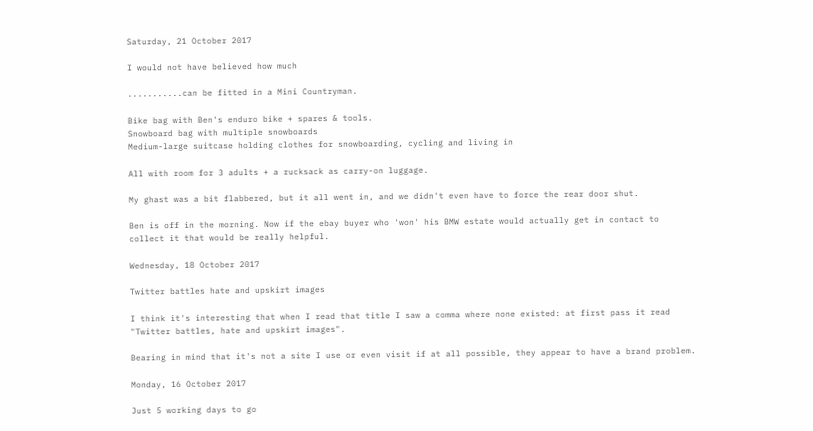Saturday, 21 October 2017

I would not have believed how much

...........can be fitted in a Mini Countryman.

Bike bag with Ben's enduro bike + spares & tools.
Snowboard bag with multiple snowboards
Medium-large suitcase holding clothes for snowboarding, cycling and living in

All with room for 3 adults + a rucksack as carry-on luggage.

My ghast was a bit flabbered, but it all went in, and we didn't even have to force the rear door shut.

Ben is off in the morning. Now if the ebay buyer who 'won' his BMW estate would actually get in contact to collect it that would be really helpful.

Wednesday, 18 October 2017

Twitter battles hate and upskirt images

I think it's interesting that when I read that title I saw a comma where none existed: at first pass it read "Twitter battles, hate and upskirt images".

Bearing in mind that it's not a site I use or even visit if at all possible, they appear to have a brand problem.

Monday, 16 October 2017

Just 5 working days to go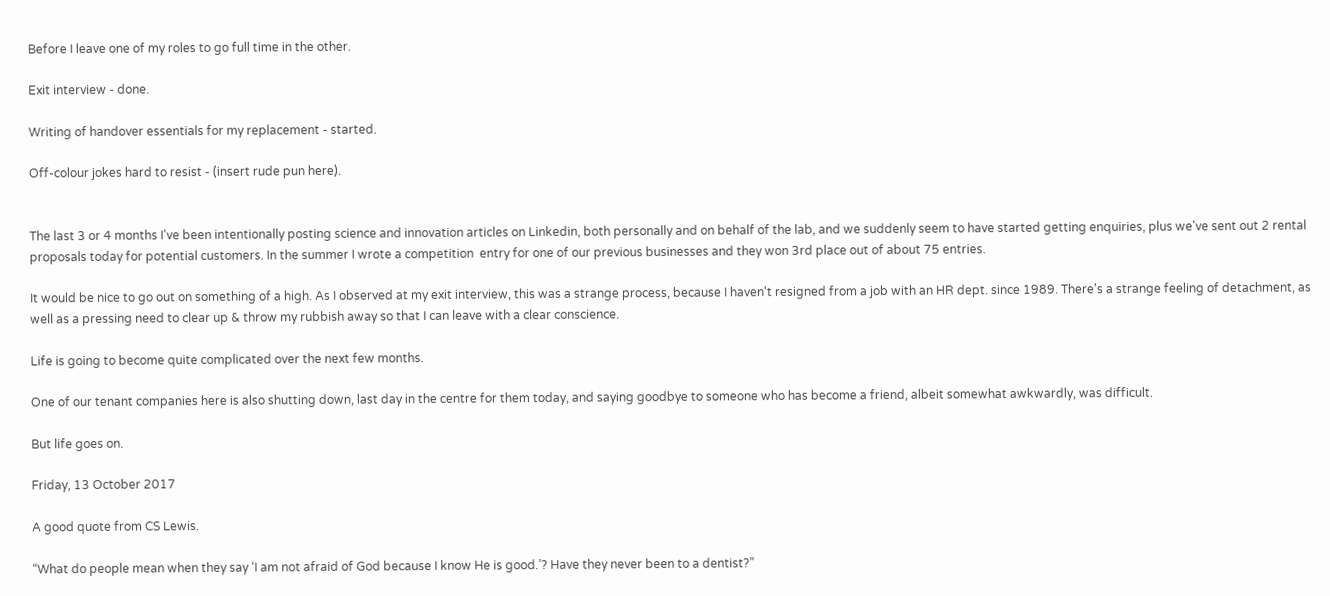Before I leave one of my roles to go full time in the other.

Exit interview - done.

Writing of handover essentials for my replacement - started.

Off-colour jokes hard to resist - (insert rude pun here).


The last 3 or 4 months I've been intentionally posting science and innovation articles on Linkedin, both personally and on behalf of the lab, and we suddenly seem to have started getting enquiries, plus we've sent out 2 rental proposals today for potential customers. In the summer I wrote a competition  entry for one of our previous businesses and they won 3rd place out of about 75 entries.

It would be nice to go out on something of a high. As I observed at my exit interview, this was a strange process, because I haven't resigned from a job with an HR dept. since 1989. There's a strange feeling of detachment, as well as a pressing need to clear up & throw my rubbish away so that I can leave with a clear conscience.

Life is going to become quite complicated over the next few months.

One of our tenant companies here is also shutting down, last day in the centre for them today, and saying goodbye to someone who has become a friend, albeit somewhat awkwardly, was difficult.

But life goes on.

Friday, 13 October 2017

A good quote from CS Lewis.

“What do people mean when they say ‘I am not afraid of God because I know He is good.’? Have they never been to a dentist?”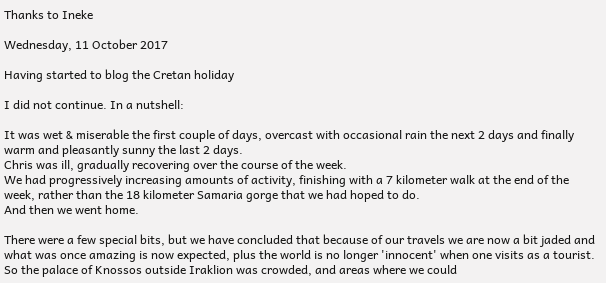Thanks to Ineke

Wednesday, 11 October 2017

Having started to blog the Cretan holiday

I did not continue. In a nutshell:

It was wet & miserable the first couple of days, overcast with occasional rain the next 2 days and finally warm and pleasantly sunny the last 2 days.
Chris was ill, gradually recovering over the course of the week.
We had progressively increasing amounts of activity, finishing with a 7 kilometer walk at the end of the week, rather than the 18 kilometer Samaria gorge that we had hoped to do.
And then we went home.

There were a few special bits, but we have concluded that because of our travels we are now a bit jaded and what was once amazing is now expected, plus the world is no longer 'innocent' when one visits as a tourist. So the palace of Knossos outside Iraklion was crowded, and areas where we could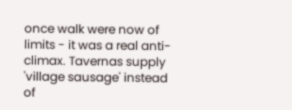once walk were now of limits - it was a real anti-climax. Tavernas supply 'village sausage' instead of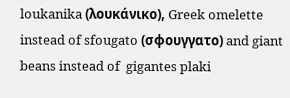loukanika (λουκάνικο), Greek omelette instead of sfougato (σφουγγατο) and giant beans instead of  gigantes plaki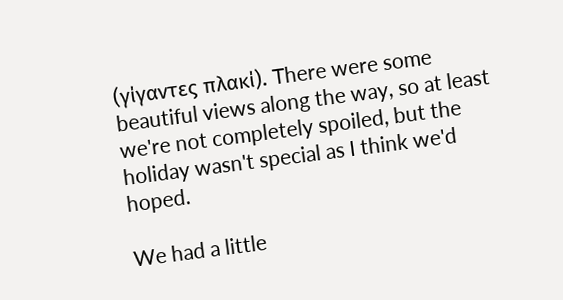(γίγαντες πλακί). There were some beautiful views along the way, so at least we're not completely spoiled, but the holiday wasn't special as I think we'd hoped.

We had a little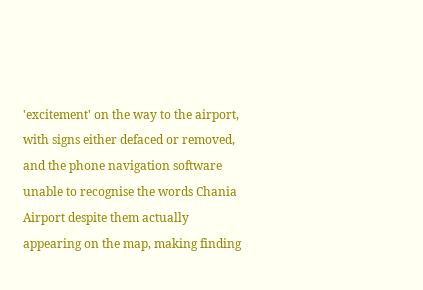'excitement' on the way to the airport, with signs either defaced or removed, and the phone navigation software unable to recognise the words Chania Airport despite them actually appearing on the map, making finding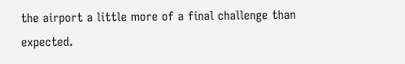the airport a little more of a final challenge than expected.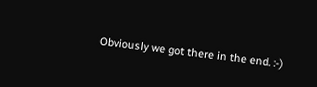Obviously we got there in the end. :-)